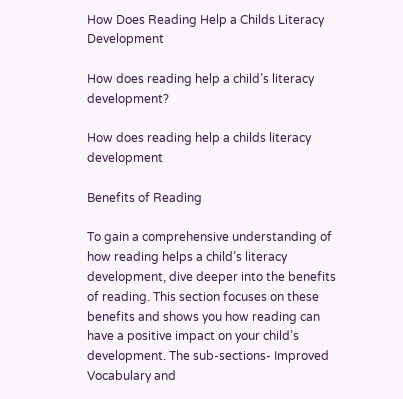How Does Reading Help a Childs Literacy Development

How does reading help a child’s literacy development?

How does reading help a childs literacy development

Benefits of Reading

To gain a comprehensive understanding of how reading helps a child’s literacy development, dive deeper into the benefits of reading. This section focuses on these benefits and shows you how reading can have a positive impact on your child’s development. The sub-sections- Improved Vocabulary and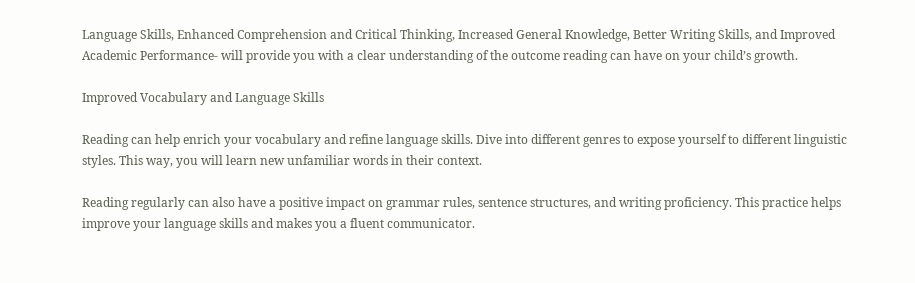Language Skills, Enhanced Comprehension and Critical Thinking, Increased General Knowledge, Better Writing Skills, and Improved Academic Performance- will provide you with a clear understanding of the outcome reading can have on your child’s growth.

Improved Vocabulary and Language Skills

Reading can help enrich your vocabulary and refine language skills. Dive into different genres to expose yourself to different linguistic styles. This way, you will learn new unfamiliar words in their context.

Reading regularly can also have a positive impact on grammar rules, sentence structures, and writing proficiency. This practice helps improve your language skills and makes you a fluent communicator.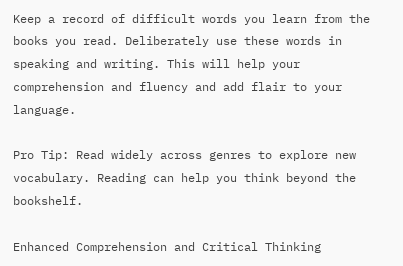Keep a record of difficult words you learn from the books you read. Deliberately use these words in speaking and writing. This will help your comprehension and fluency and add flair to your language.

Pro Tip: Read widely across genres to explore new vocabulary. Reading can help you think beyond the bookshelf.

Enhanced Comprehension and Critical Thinking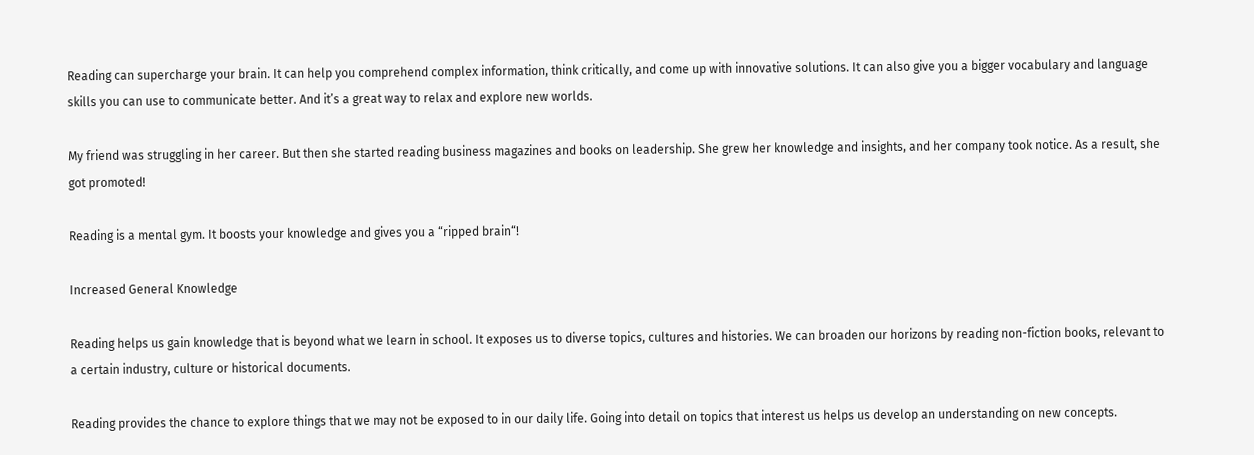Reading can supercharge your brain. It can help you comprehend complex information, think critically, and come up with innovative solutions. It can also give you a bigger vocabulary and language skills you can use to communicate better. And it’s a great way to relax and explore new worlds.

My friend was struggling in her career. But then she started reading business magazines and books on leadership. She grew her knowledge and insights, and her company took notice. As a result, she got promoted!

Reading is a mental gym. It boosts your knowledge and gives you a “ripped brain“!

Increased General Knowledge

Reading helps us gain knowledge that is beyond what we learn in school. It exposes us to diverse topics, cultures and histories. We can broaden our horizons by reading non-fiction books, relevant to a certain industry, culture or historical documents.

Reading provides the chance to explore things that we may not be exposed to in our daily life. Going into detail on topics that interest us helps us develop an understanding on new concepts.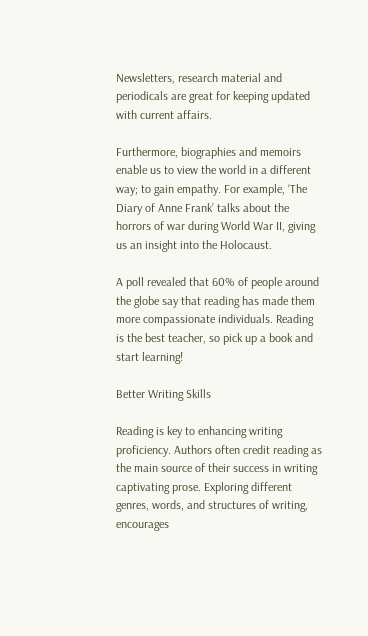Newsletters, research material and periodicals are great for keeping updated with current affairs.

Furthermore, biographies and memoirs enable us to view the world in a different way; to gain empathy. For example, ‘The Diary of Anne Frank’ talks about the horrors of war during World War II, giving us an insight into the Holocaust.

A poll revealed that 60% of people around the globe say that reading has made them more compassionate individuals. Reading is the best teacher, so pick up a book and start learning!

Better Writing Skills

Reading is key to enhancing writing proficiency. Authors often credit reading as the main source of their success in writing captivating prose. Exploring different genres, words, and structures of writing, encourages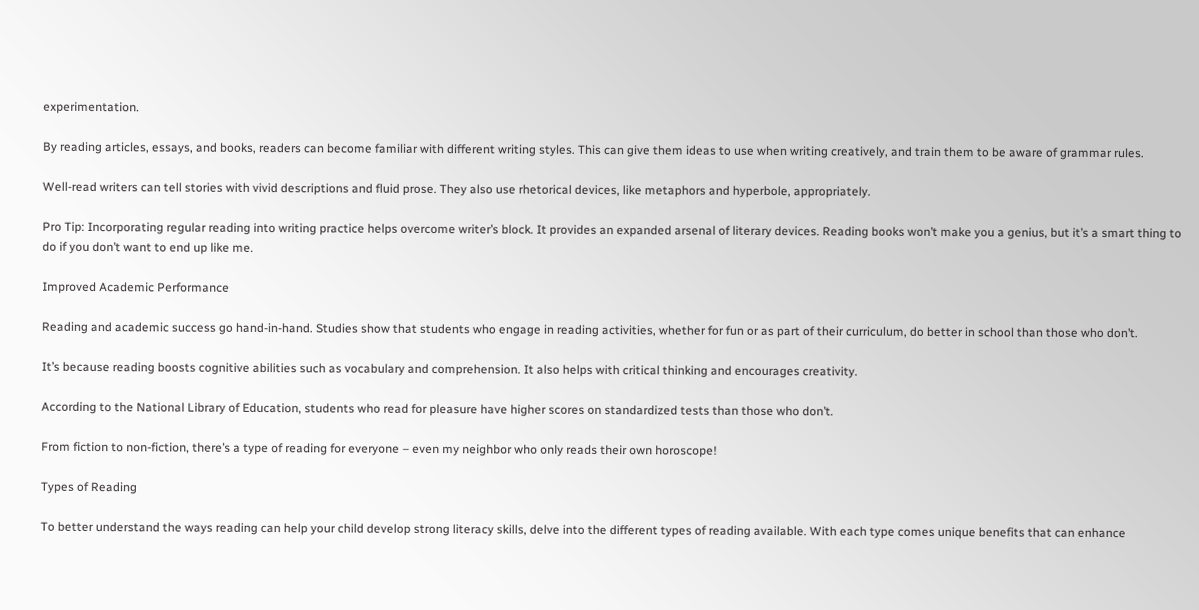experimentation.

By reading articles, essays, and books, readers can become familiar with different writing styles. This can give them ideas to use when writing creatively, and train them to be aware of grammar rules.

Well-read writers can tell stories with vivid descriptions and fluid prose. They also use rhetorical devices, like metaphors and hyperbole, appropriately.

Pro Tip: Incorporating regular reading into writing practice helps overcome writer’s block. It provides an expanded arsenal of literary devices. Reading books won’t make you a genius, but it’s a smart thing to do if you don’t want to end up like me.

Improved Academic Performance

Reading and academic success go hand-in-hand. Studies show that students who engage in reading activities, whether for fun or as part of their curriculum, do better in school than those who don’t.

It’s because reading boosts cognitive abilities such as vocabulary and comprehension. It also helps with critical thinking and encourages creativity.

According to the National Library of Education, students who read for pleasure have higher scores on standardized tests than those who don’t.

From fiction to non-fiction, there’s a type of reading for everyone – even my neighbor who only reads their own horoscope!

Types of Reading

To better understand the ways reading can help your child develop strong literacy skills, delve into the different types of reading available. With each type comes unique benefits that can enhance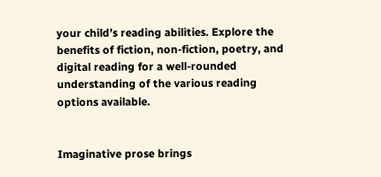your child’s reading abilities. Explore the benefits of fiction, non-fiction, poetry, and digital reading for a well-rounded understanding of the various reading options available.


Imaginative prose brings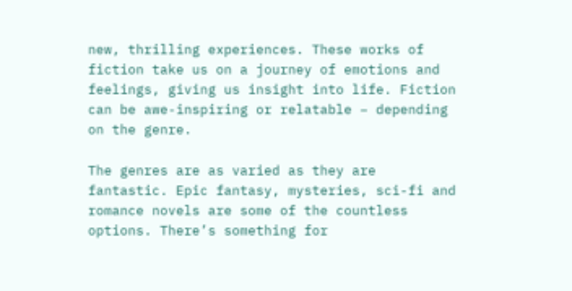new, thrilling experiences. These works of fiction take us on a journey of emotions and feelings, giving us insight into life. Fiction can be awe-inspiring or relatable – depending on the genre.

The genres are as varied as they are fantastic. Epic fantasy, mysteries, sci-fi and romance novels are some of the countless options. There’s something for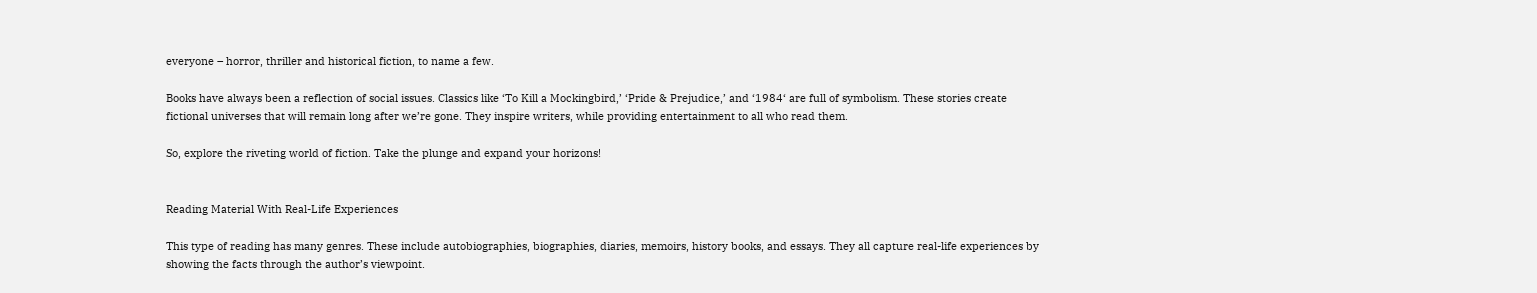everyone – horror, thriller and historical fiction, to name a few.

Books have always been a reflection of social issues. Classics like ‘To Kill a Mockingbird,’ ‘Pride & Prejudice,’ and ‘1984‘ are full of symbolism. These stories create fictional universes that will remain long after we’re gone. They inspire writers, while providing entertainment to all who read them.

So, explore the riveting world of fiction. Take the plunge and expand your horizons!


Reading Material With Real-Life Experiences

This type of reading has many genres. These include autobiographies, biographies, diaries, memoirs, history books, and essays. They all capture real-life experiences by showing the facts through the author’s viewpoint.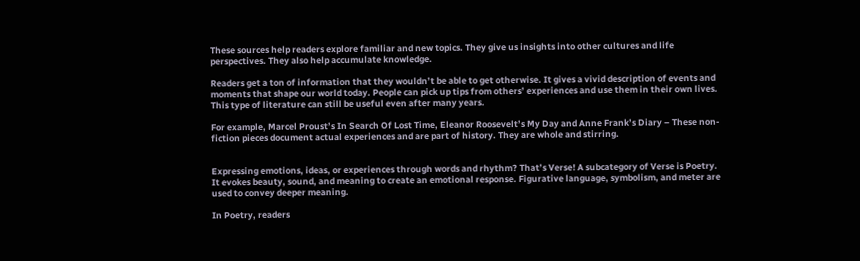These sources help readers explore familiar and new topics. They give us insights into other cultures and life perspectives. They also help accumulate knowledge.

Readers get a ton of information that they wouldn’t be able to get otherwise. It gives a vivid description of events and moments that shape our world today. People can pick up tips from others’ experiences and use them in their own lives. This type of literature can still be useful even after many years.

For example, Marcel Proust’s In Search Of Lost Time, Eleanor Roosevelt’s My Day and Anne Frank’s Diary – These non-fiction pieces document actual experiences and are part of history. They are whole and stirring.


Expressing emotions, ideas, or experiences through words and rhythm? That’s Verse! A subcategory of Verse is Poetry. It evokes beauty, sound, and meaning to create an emotional response. Figurative language, symbolism, and meter are used to convey deeper meaning.

In Poetry, readers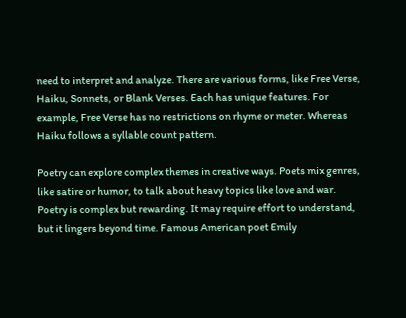need to interpret and analyze. There are various forms, like Free Verse, Haiku, Sonnets, or Blank Verses. Each has unique features. For example, Free Verse has no restrictions on rhyme or meter. Whereas Haiku follows a syllable count pattern.

Poetry can explore complex themes in creative ways. Poets mix genres, like satire or humor, to talk about heavy topics like love and war. Poetry is complex but rewarding. It may require effort to understand, but it lingers beyond time. Famous American poet Emily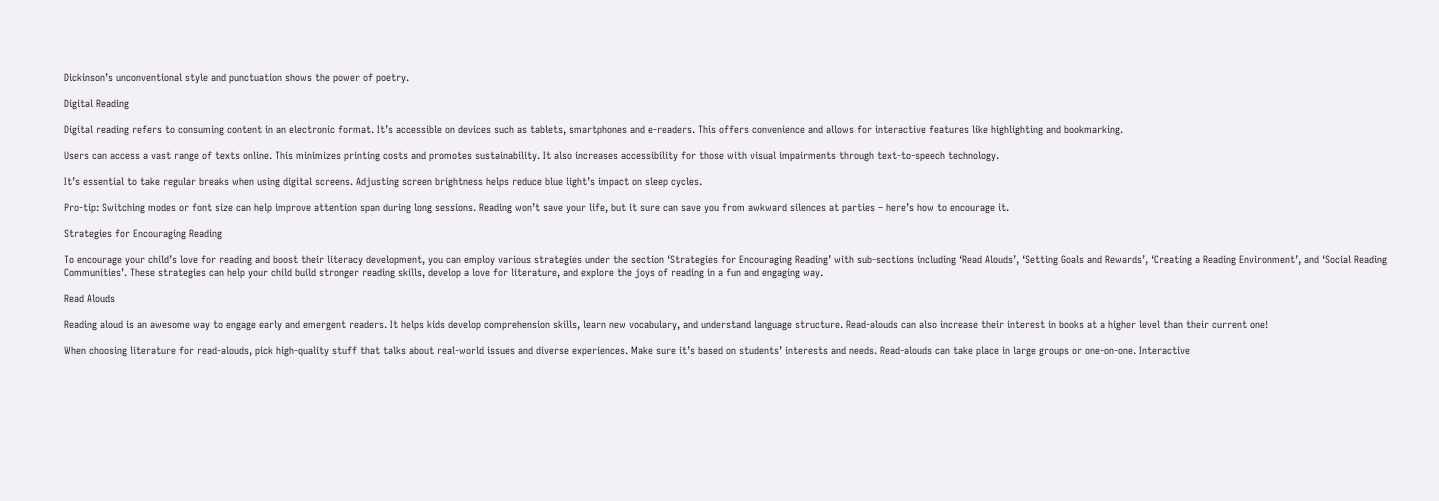Dickinson’s unconventional style and punctuation shows the power of poetry.

Digital Reading

Digital reading refers to consuming content in an electronic format. It’s accessible on devices such as tablets, smartphones and e-readers. This offers convenience and allows for interactive features like highlighting and bookmarking.

Users can access a vast range of texts online. This minimizes printing costs and promotes sustainability. It also increases accessibility for those with visual impairments through text-to-speech technology.

It’s essential to take regular breaks when using digital screens. Adjusting screen brightness helps reduce blue light’s impact on sleep cycles.

Pro-tip: Switching modes or font size can help improve attention span during long sessions. Reading won’t save your life, but it sure can save you from awkward silences at parties – here’s how to encourage it.

Strategies for Encouraging Reading

To encourage your child’s love for reading and boost their literacy development, you can employ various strategies under the section ‘Strategies for Encouraging Reading’ with sub-sections including ‘Read Alouds’, ‘Setting Goals and Rewards’, ‘Creating a Reading Environment’, and ‘Social Reading Communities’. These strategies can help your child build stronger reading skills, develop a love for literature, and explore the joys of reading in a fun and engaging way.

Read Alouds

Reading aloud is an awesome way to engage early and emergent readers. It helps kids develop comprehension skills, learn new vocabulary, and understand language structure. Read-alouds can also increase their interest in books at a higher level than their current one!

When choosing literature for read-alouds, pick high-quality stuff that talks about real-world issues and diverse experiences. Make sure it’s based on students’ interests and needs. Read-alouds can take place in large groups or one-on-one. Interactive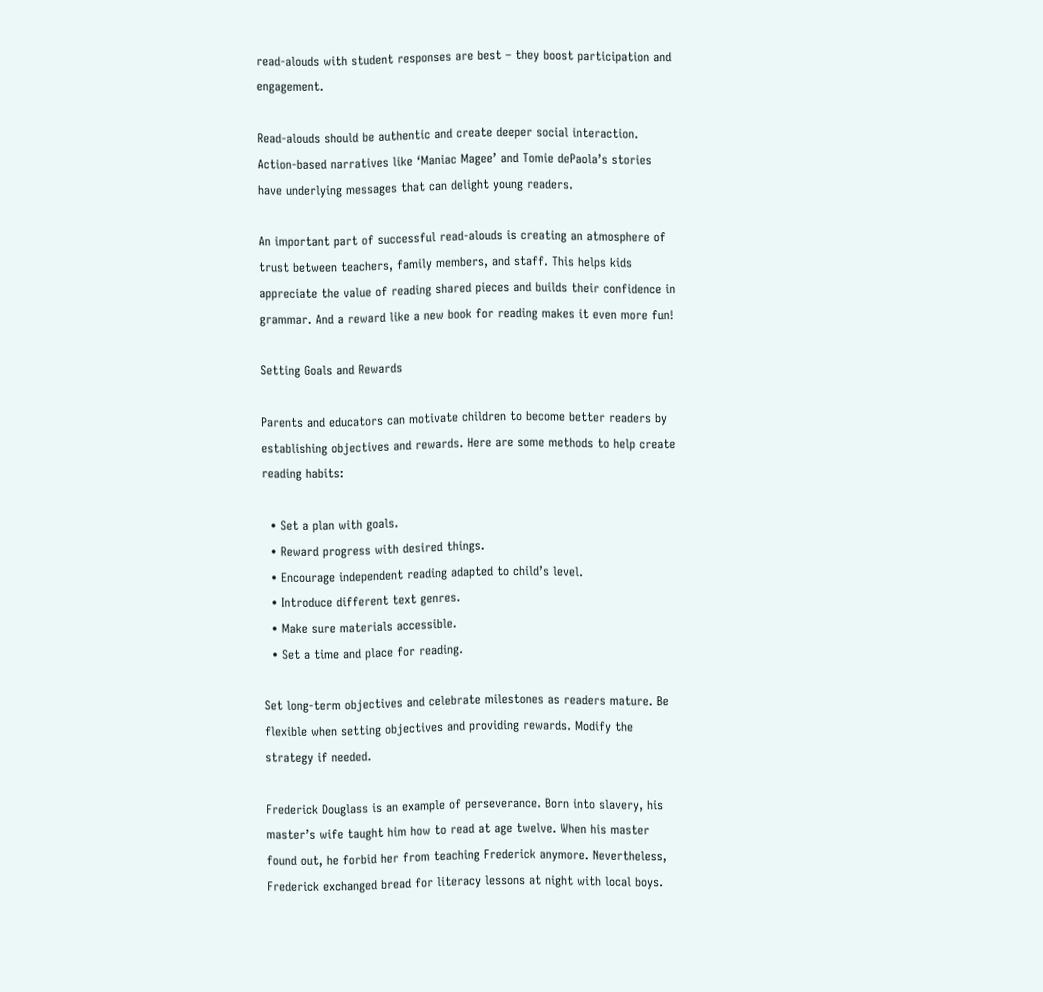read-alouds with student responses are best – they boost participation and engagement.

Read-alouds should be authentic and create deeper social interaction. Action-based narratives like ‘Maniac Magee’ and Tomie dePaola’s stories have underlying messages that can delight young readers.

An important part of successful read-alouds is creating an atmosphere of trust between teachers, family members, and staff. This helps kids appreciate the value of reading shared pieces and builds their confidence in grammar. And a reward like a new book for reading makes it even more fun!

Setting Goals and Rewards

Parents and educators can motivate children to become better readers by establishing objectives and rewards. Here are some methods to help create reading habits:

  • Set a plan with goals.
  • Reward progress with desired things.
  • Encourage independent reading adapted to child’s level.
  • Introduce different text genres.
  • Make sure materials accessible.
  • Set a time and place for reading.

Set long-term objectives and celebrate milestones as readers mature. Be flexible when setting objectives and providing rewards. Modify the strategy if needed.

Frederick Douglass is an example of perseverance. Born into slavery, his master’s wife taught him how to read at age twelve. When his master found out, he forbid her from teaching Frederick anymore. Nevertheless, Frederick exchanged bread for literacy lessons at night with local boys.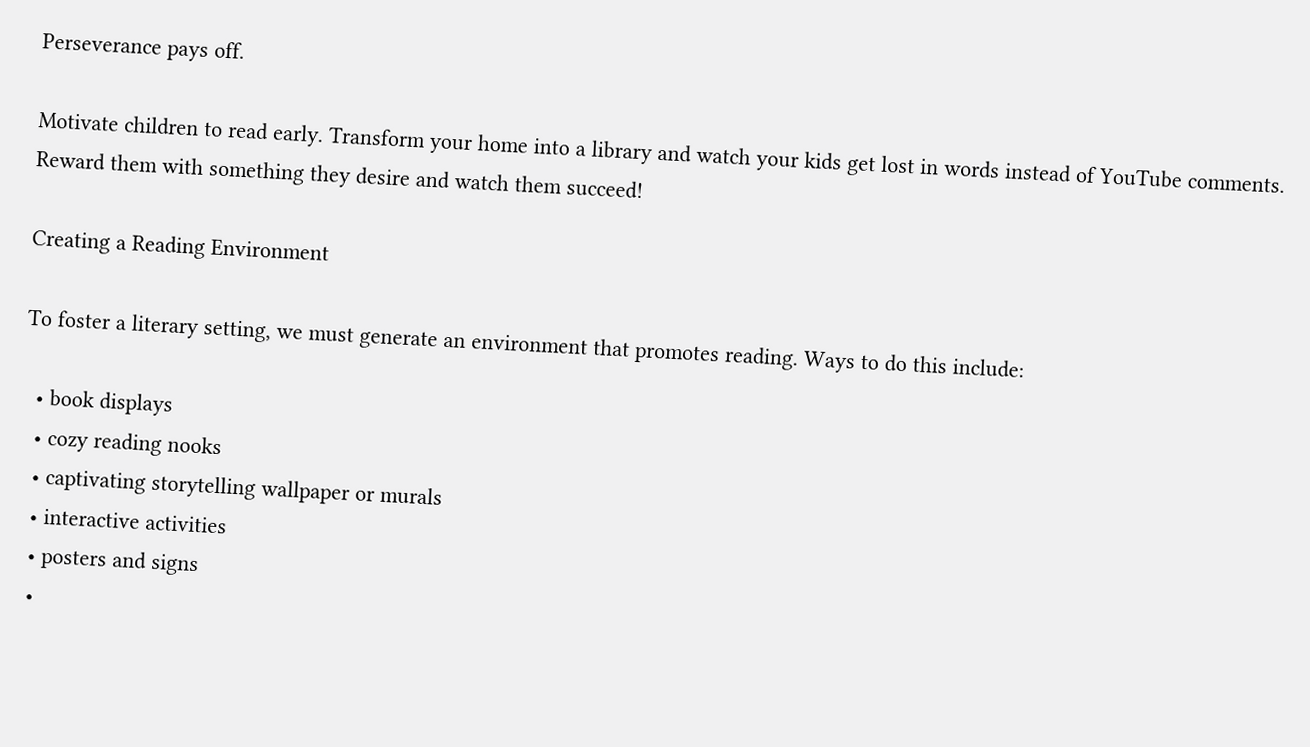Perseverance pays off.

Motivate children to read early. Transform your home into a library and watch your kids get lost in words instead of YouTube comments. Reward them with something they desire and watch them succeed!

Creating a Reading Environment

To foster a literary setting, we must generate an environment that promotes reading. Ways to do this include:

  • book displays
  • cozy reading nooks
  • captivating storytelling wallpaper or murals
  • interactive activities
  • posters and signs
  •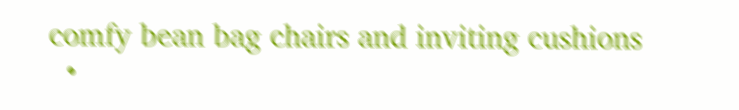comfy bean bag chairs and inviting cushions
  •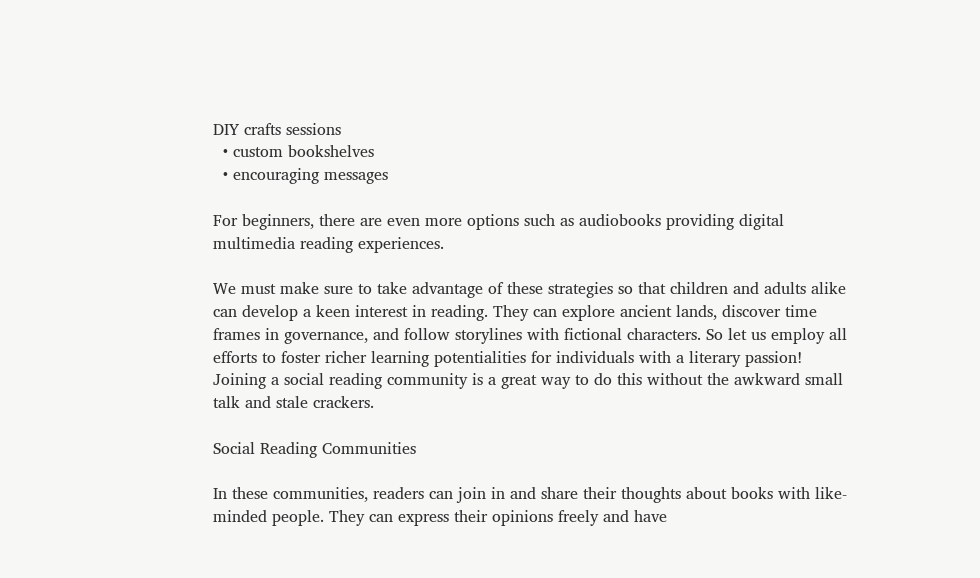DIY crafts sessions
  • custom bookshelves
  • encouraging messages

For beginners, there are even more options such as audiobooks providing digital multimedia reading experiences.

We must make sure to take advantage of these strategies so that children and adults alike can develop a keen interest in reading. They can explore ancient lands, discover time frames in governance, and follow storylines with fictional characters. So let us employ all efforts to foster richer learning potentialities for individuals with a literary passion! Joining a social reading community is a great way to do this without the awkward small talk and stale crackers.

Social Reading Communities

In these communities, readers can join in and share their thoughts about books with like-minded people. They can express their opinions freely and have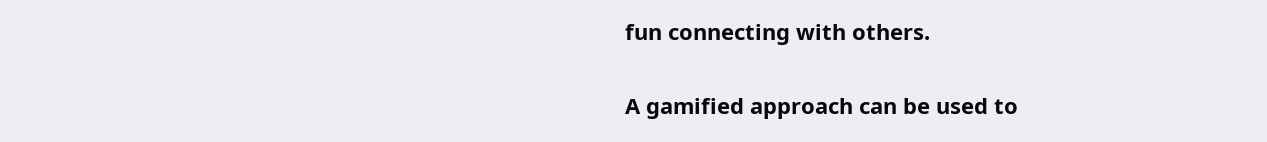fun connecting with others.

A gamified approach can be used to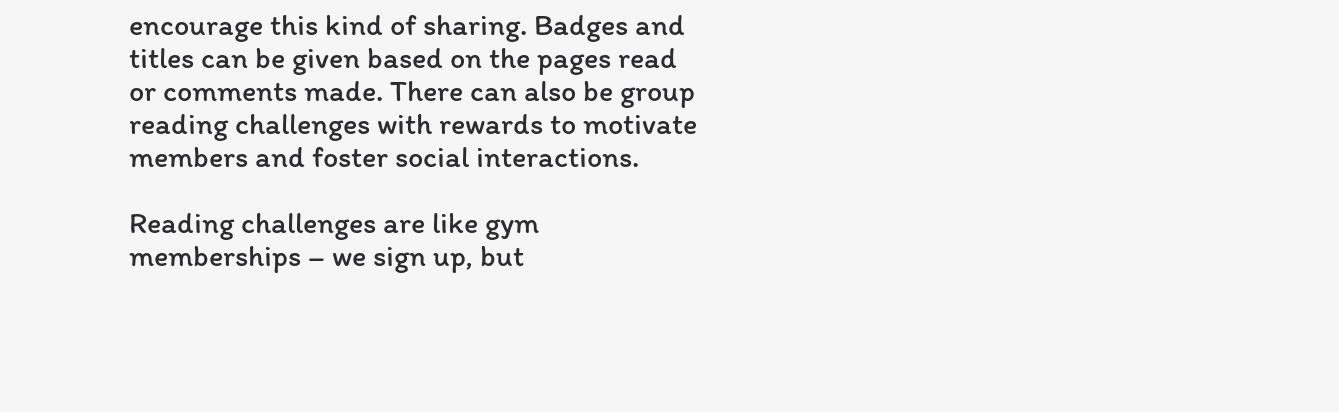encourage this kind of sharing. Badges and titles can be given based on the pages read or comments made. There can also be group reading challenges with rewards to motivate members and foster social interactions.

Reading challenges are like gym memberships – we sign up, but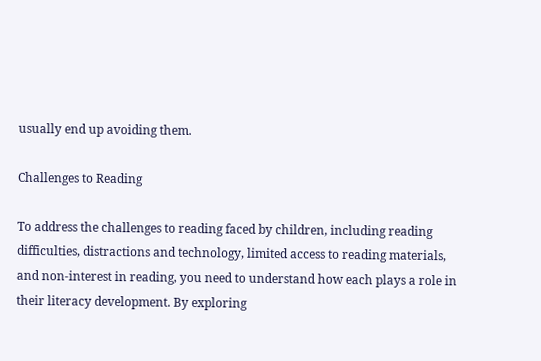usually end up avoiding them.

Challenges to Reading

To address the challenges to reading faced by children, including reading difficulties, distractions and technology, limited access to reading materials, and non-interest in reading, you need to understand how each plays a role in their literacy development. By exploring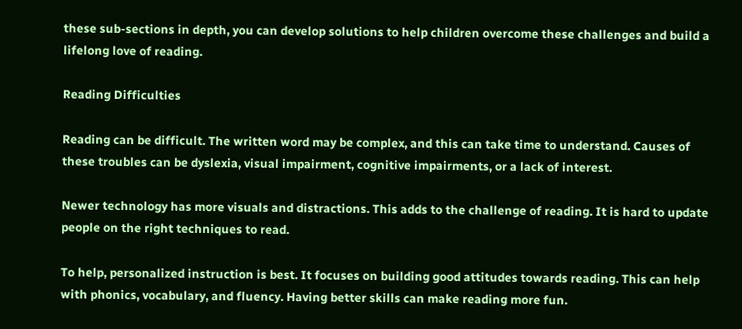these sub-sections in depth, you can develop solutions to help children overcome these challenges and build a lifelong love of reading.

Reading Difficulties

Reading can be difficult. The written word may be complex, and this can take time to understand. Causes of these troubles can be dyslexia, visual impairment, cognitive impairments, or a lack of interest.

Newer technology has more visuals and distractions. This adds to the challenge of reading. It is hard to update people on the right techniques to read.

To help, personalized instruction is best. It focuses on building good attitudes towards reading. This can help with phonics, vocabulary, and fluency. Having better skills can make reading more fun.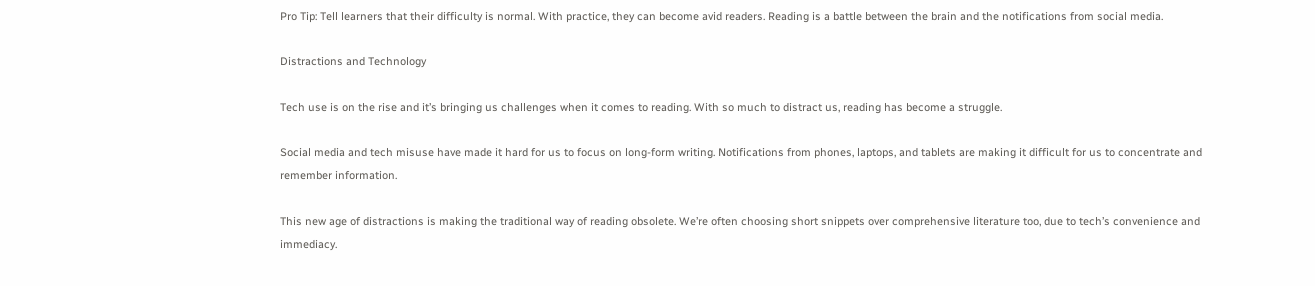Pro Tip: Tell learners that their difficulty is normal. With practice, they can become avid readers. Reading is a battle between the brain and the notifications from social media.

Distractions and Technology

Tech use is on the rise and it’s bringing us challenges when it comes to reading. With so much to distract us, reading has become a struggle.

Social media and tech misuse have made it hard for us to focus on long-form writing. Notifications from phones, laptops, and tablets are making it difficult for us to concentrate and remember information.

This new age of distractions is making the traditional way of reading obsolete. We’re often choosing short snippets over comprehensive literature too, due to tech’s convenience and immediacy.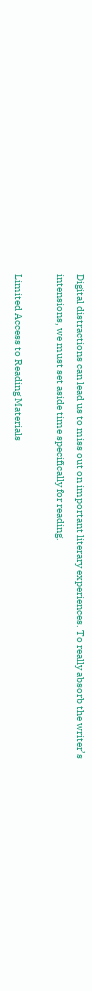Digital distractions can lead us to miss out on important literary experiences. To really absorb the writer’s intensions, we must set aside time specifically for reading.

Limited Access to Reading Materials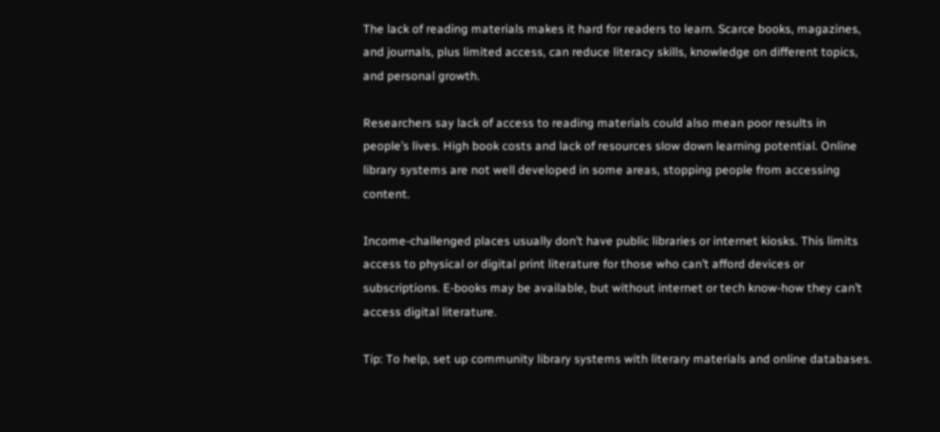The lack of reading materials makes it hard for readers to learn. Scarce books, magazines, and journals, plus limited access, can reduce literacy skills, knowledge on different topics, and personal growth.

Researchers say lack of access to reading materials could also mean poor results in people’s lives. High book costs and lack of resources slow down learning potential. Online library systems are not well developed in some areas, stopping people from accessing content.

Income-challenged places usually don’t have public libraries or internet kiosks. This limits access to physical or digital print literature for those who can’t afford devices or subscriptions. E-books may be available, but without internet or tech know-how they can’t access digital literature.

Tip: To help, set up community library systems with literary materials and online databases.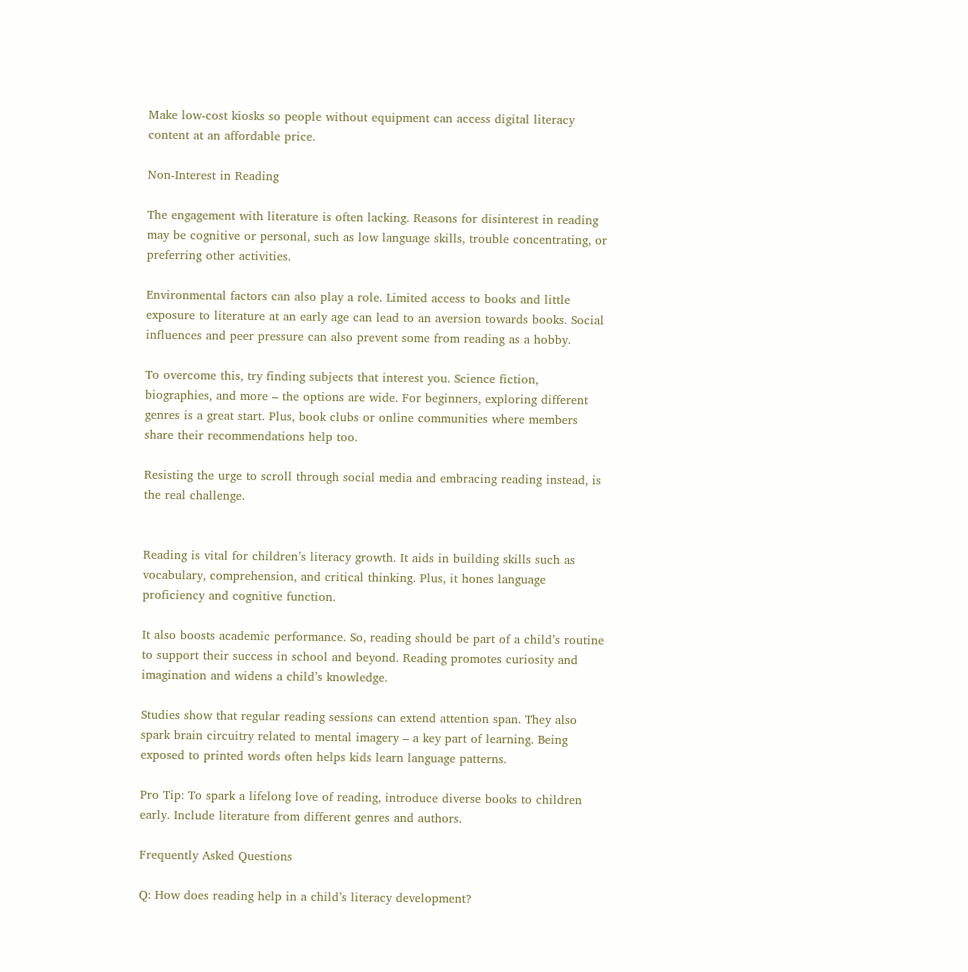Make low-cost kiosks so people without equipment can access digital literacy content at an affordable price.

Non-Interest in Reading

The engagement with literature is often lacking. Reasons for disinterest in reading may be cognitive or personal, such as low language skills, trouble concentrating, or preferring other activities.

Environmental factors can also play a role. Limited access to books and little exposure to literature at an early age can lead to an aversion towards books. Social influences and peer pressure can also prevent some from reading as a hobby.

To overcome this, try finding subjects that interest you. Science fiction, biographies, and more – the options are wide. For beginners, exploring different genres is a great start. Plus, book clubs or online communities where members share their recommendations help too.

Resisting the urge to scroll through social media and embracing reading instead, is the real challenge.


Reading is vital for children’s literacy growth. It aids in building skills such as vocabulary, comprehension, and critical thinking. Plus, it hones language proficiency and cognitive function.

It also boosts academic performance. So, reading should be part of a child’s routine to support their success in school and beyond. Reading promotes curiosity and imagination and widens a child’s knowledge.

Studies show that regular reading sessions can extend attention span. They also spark brain circuitry related to mental imagery – a key part of learning. Being exposed to printed words often helps kids learn language patterns.

Pro Tip: To spark a lifelong love of reading, introduce diverse books to children early. Include literature from different genres and authors.

Frequently Asked Questions

Q: How does reading help in a child’s literacy development?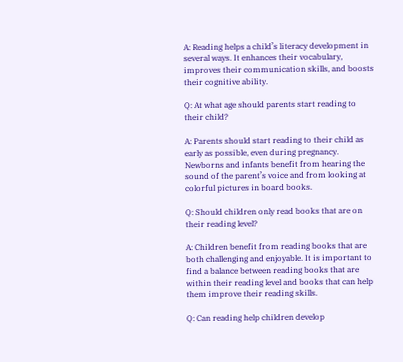A: Reading helps a child’s literacy development in several ways. It enhances their vocabulary, improves their communication skills, and boosts their cognitive ability.

Q: At what age should parents start reading to their child?

A: Parents should start reading to their child as early as possible, even during pregnancy. Newborns and infants benefit from hearing the sound of the parent’s voice and from looking at colorful pictures in board books.

Q: Should children only read books that are on their reading level?

A: Children benefit from reading books that are both challenging and enjoyable. It is important to find a balance between reading books that are within their reading level and books that can help them improve their reading skills.

Q: Can reading help children develop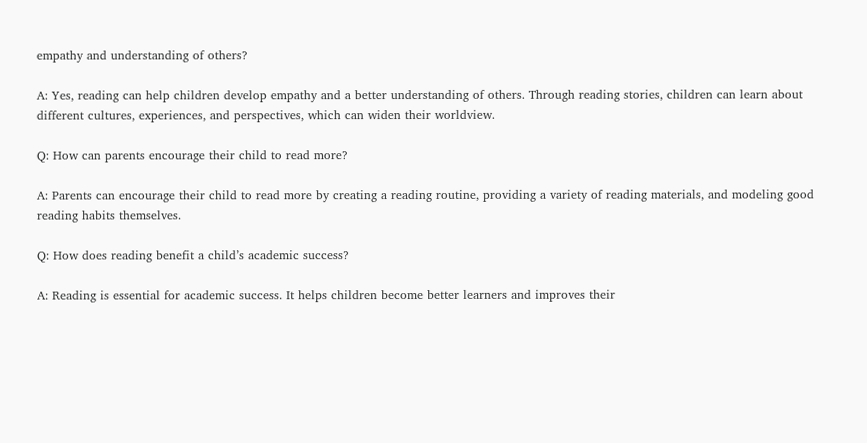empathy and understanding of others?

A: Yes, reading can help children develop empathy and a better understanding of others. Through reading stories, children can learn about different cultures, experiences, and perspectives, which can widen their worldview.

Q: How can parents encourage their child to read more?

A: Parents can encourage their child to read more by creating a reading routine, providing a variety of reading materials, and modeling good reading habits themselves.

Q: How does reading benefit a child’s academic success?

A: Reading is essential for academic success. It helps children become better learners and improves their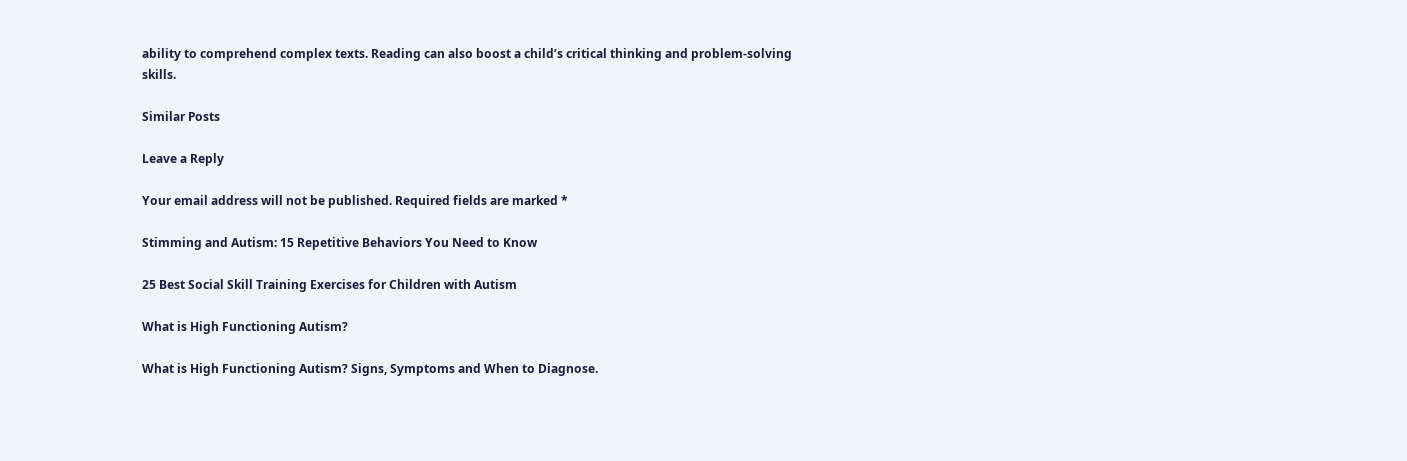ability to comprehend complex texts. Reading can also boost a child’s critical thinking and problem-solving skills.

Similar Posts

Leave a Reply

Your email address will not be published. Required fields are marked *

Stimming and Autism: 15 Repetitive Behaviors You Need to Know

25 Best Social Skill Training Exercises for Children with Autism

What is High Functioning Autism?

What is High Functioning Autism? Signs, Symptoms and When to Diagnose.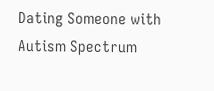Dating Someone with Autism Spectrum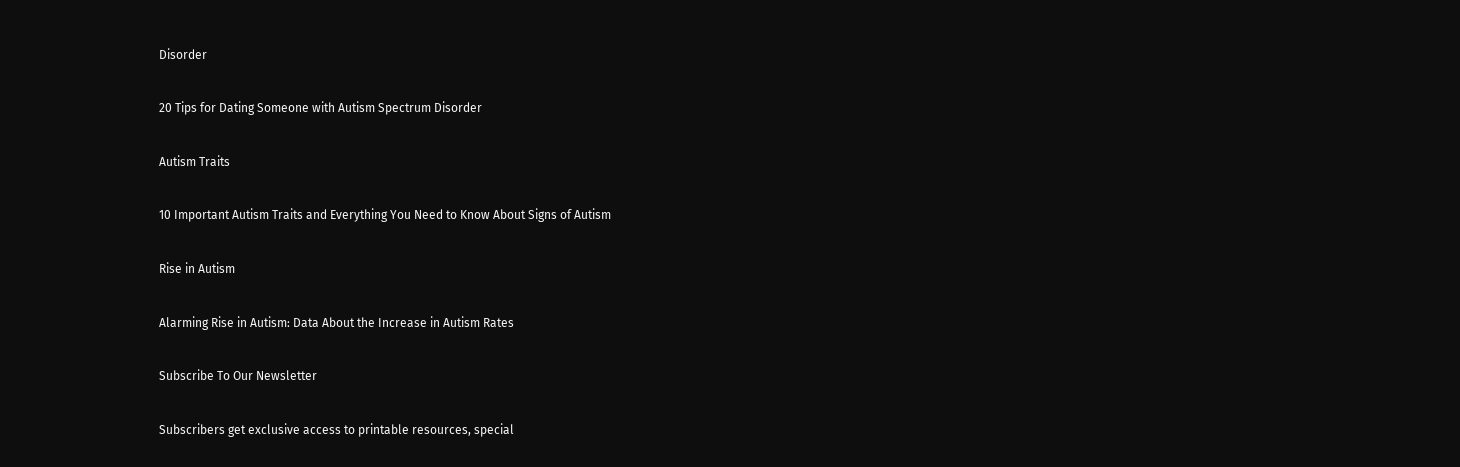Disorder

20 Tips for Dating Someone with Autism Spectrum Disorder

Autism Traits

10 Important Autism Traits and Everything You Need to Know About Signs of Autism

Rise in Autism

Alarming Rise in Autism: Data About the Increase in Autism Rates

Subscribe To Our Newsletter

Subscribers get exclusive access to printable resources, special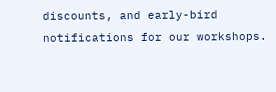discounts, and early-bird notifications for our workshops.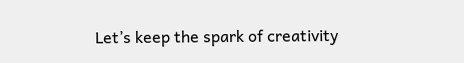Let’s keep the spark of creativity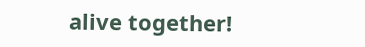alive together!